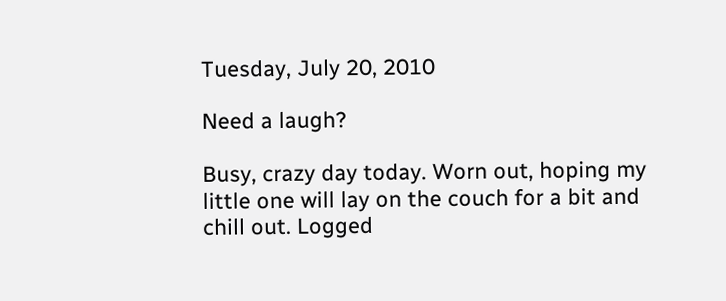Tuesday, July 20, 2010

Need a laugh?

Busy, crazy day today. Worn out, hoping my little one will lay on the couch for a bit and chill out. Logged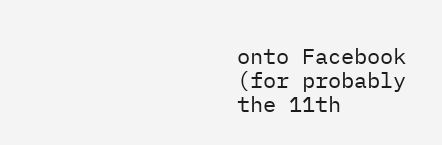onto Facebook (for probably the 11th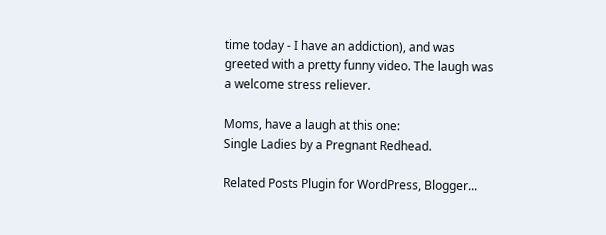time today - I have an addiction), and was greeted with a pretty funny video. The laugh was a welcome stress reliever.

Moms, have a laugh at this one:
Single Ladies by a Pregnant Redhead.

Related Posts Plugin for WordPress, Blogger...